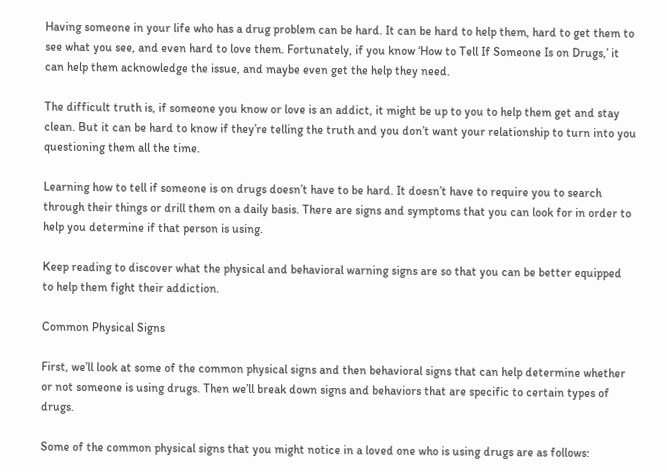Having someone in your life who has a drug problem can be hard. It can be hard to help them, hard to get them to see what you see, and even hard to love them. Fortunately, if you know ‘How to Tell If Someone Is on Drugs,’ it can help them acknowledge the issue, and maybe even get the help they need.

The difficult truth is, if someone you know or love is an addict, it might be up to you to help them get and stay clean. But it can be hard to know if they’re telling the truth and you don’t want your relationship to turn into you questioning them all the time.

Learning how to tell if someone is on drugs doesn’t have to be hard. It doesn’t have to require you to search through their things or drill them on a daily basis. There are signs and symptoms that you can look for in order to help you determine if that person is using.

Keep reading to discover what the physical and behavioral warning signs are so that you can be better equipped to help them fight their addiction.

Common Physical Signs

First, we’ll look at some of the common physical signs and then behavioral signs that can help determine whether or not someone is using drugs. Then we’ll break down signs and behaviors that are specific to certain types of drugs.

Some of the common physical signs that you might notice in a loved one who is using drugs are as follows: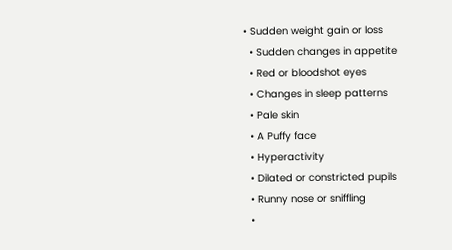• Sudden weight gain or loss
  • Sudden changes in appetite
  • Red or bloodshot eyes
  • Changes in sleep patterns
  • Pale skin
  • A Puffy face
  • Hyperactivity
  • Dilated or constricted pupils
  • Runny nose or sniffling
  •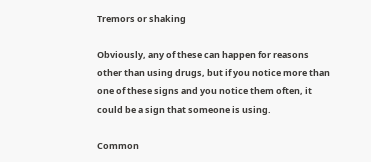Tremors or shaking

Obviously, any of these can happen for reasons other than using drugs, but if you notice more than one of these signs and you notice them often, it could be a sign that someone is using.

Common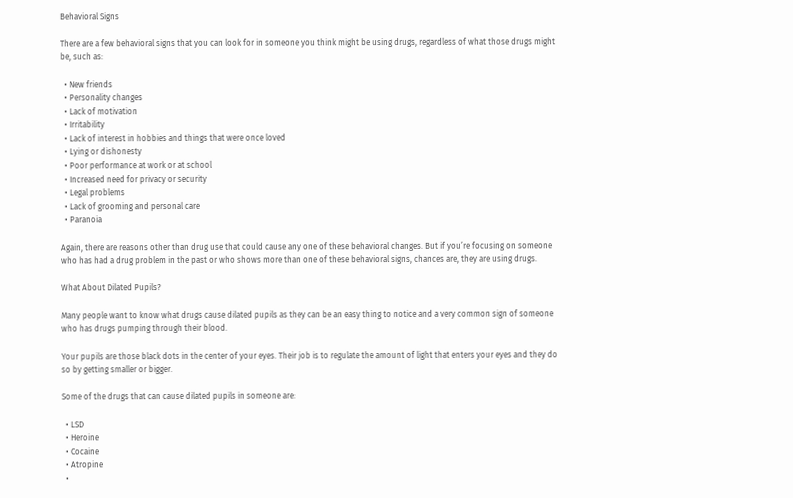Behavioral Signs

There are a few behavioral signs that you can look for in someone you think might be using drugs, regardless of what those drugs might be, such as:

  • New friends
  • Personality changes
  • Lack of motivation
  • Irritability
  • Lack of interest in hobbies and things that were once loved
  • Lying or dishonesty
  • Poor performance at work or at school
  • Increased need for privacy or security
  • Legal problems
  • Lack of grooming and personal care
  • Paranoia

Again, there are reasons other than drug use that could cause any one of these behavioral changes. But if you’re focusing on someone who has had a drug problem in the past or who shows more than one of these behavioral signs, chances are, they are using drugs.

What About Dilated Pupils?

Many people want to know what drugs cause dilated pupils as they can be an easy thing to notice and a very common sign of someone who has drugs pumping through their blood.

Your pupils are those black dots in the center of your eyes. Their job is to regulate the amount of light that enters your eyes and they do so by getting smaller or bigger.

Some of the drugs that can cause dilated pupils in someone are:

  • LSD
  • Heroine
  • Cocaine
  • Atropine
  •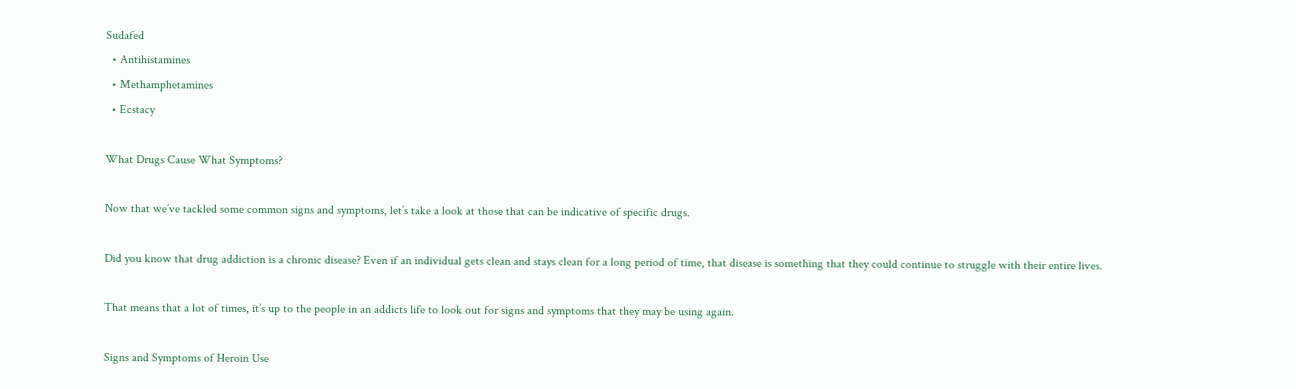Sudafed
  • Antihistamines
  • Methamphetamines
  • Ecstacy

What Drugs Cause What Symptoms?

Now that we’ve tackled some common signs and symptoms, let’s take a look at those that can be indicative of specific drugs.

Did you know that drug addiction is a chronic disease? Even if an individual gets clean and stays clean for a long period of time, that disease is something that they could continue to struggle with their entire lives.

That means that a lot of times, it’s up to the people in an addicts life to look out for signs and symptoms that they may be using again.

Signs and Symptoms of Heroin Use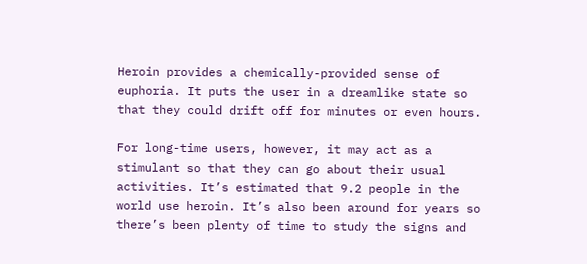Heroin provides a chemically-provided sense of euphoria. It puts the user in a dreamlike state so that they could drift off for minutes or even hours.

For long-time users, however, it may act as a stimulant so that they can go about their usual activities. It’s estimated that 9.2 people in the world use heroin. It’s also been around for years so there’s been plenty of time to study the signs and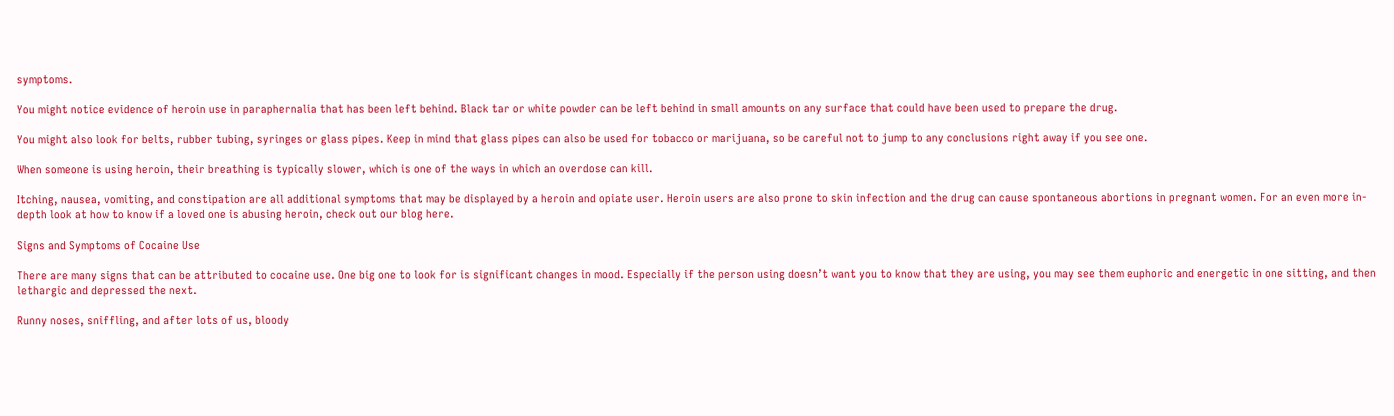symptoms.

You might notice evidence of heroin use in paraphernalia that has been left behind. Black tar or white powder can be left behind in small amounts on any surface that could have been used to prepare the drug.

You might also look for belts, rubber tubing, syringes or glass pipes. Keep in mind that glass pipes can also be used for tobacco or marijuana, so be careful not to jump to any conclusions right away if you see one.

When someone is using heroin, their breathing is typically slower, which is one of the ways in which an overdose can kill.

Itching, nausea, vomiting, and constipation are all additional symptoms that may be displayed by a heroin and opiate user. Heroin users are also prone to skin infection and the drug can cause spontaneous abortions in pregnant women. For an even more in-depth look at how to know if a loved one is abusing heroin, check out our blog here.

Signs and Symptoms of Cocaine Use

There are many signs that can be attributed to cocaine use. One big one to look for is significant changes in mood. Especially if the person using doesn’t want you to know that they are using, you may see them euphoric and energetic in one sitting, and then lethargic and depressed the next.

Runny noses, sniffling, and after lots of us, bloody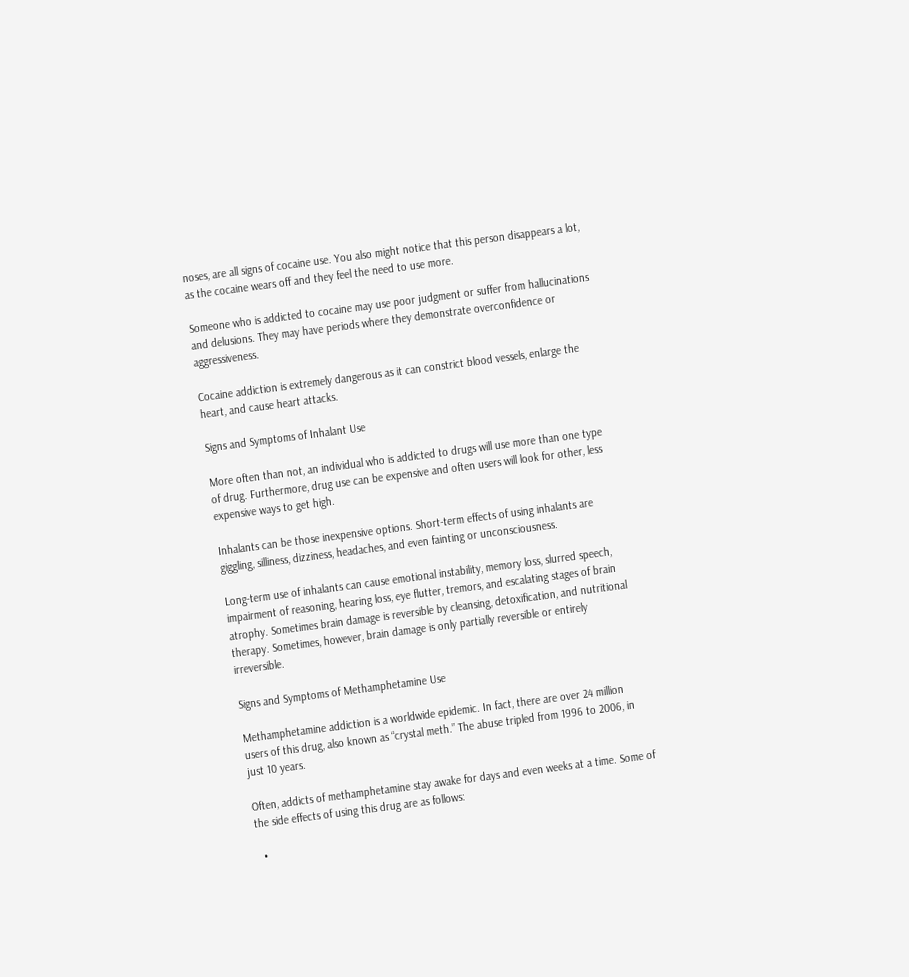noses, are all signs of cocaine use. You also might notice that this person disappears a lot, as the cocaine wears off and they feel the need to use more.

Someone who is addicted to cocaine may use poor judgment or suffer from hallucinations and delusions. They may have periods where they demonstrate overconfidence or aggressiveness.

Cocaine addiction is extremely dangerous as it can constrict blood vessels, enlarge the heart, and cause heart attacks.

Signs and Symptoms of Inhalant Use

More often than not, an individual who is addicted to drugs will use more than one type of drug. Furthermore, drug use can be expensive and often users will look for other, less expensive ways to get high.

Inhalants can be those inexpensive options. Short-term effects of using inhalants are giggling, silliness, dizziness, headaches, and even fainting or unconsciousness.

Long-term use of inhalants can cause emotional instability, memory loss, slurred speech, impairment of reasoning, hearing loss, eye flutter, tremors, and escalating stages of brain atrophy. Sometimes brain damage is reversible by cleansing, detoxification, and nutritional therapy. Sometimes, however, brain damage is only partially reversible or entirely irreversible.

Signs and Symptoms of Methamphetamine Use

Methamphetamine addiction is a worldwide epidemic. In fact, there are over 24 million users of this drug, also known as “crystal meth.” The abuse tripled from 1996 to 2006, in just 10 years.

Often, addicts of methamphetamine stay awake for days and even weeks at a time. Some of the side effects of using this drug are as follows:

  •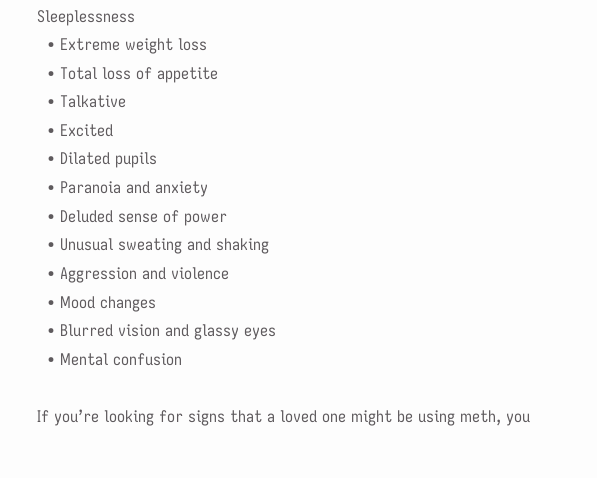Sleeplessness
  • Extreme weight loss
  • Total loss of appetite
  • Talkative
  • Excited
  • Dilated pupils
  • Paranoia and anxiety
  • Deluded sense of power
  • Unusual sweating and shaking
  • Aggression and violence
  • Mood changes
  • Blurred vision and glassy eyes
  • Mental confusion

If you’re looking for signs that a loved one might be using meth, you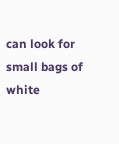can look for small bags of white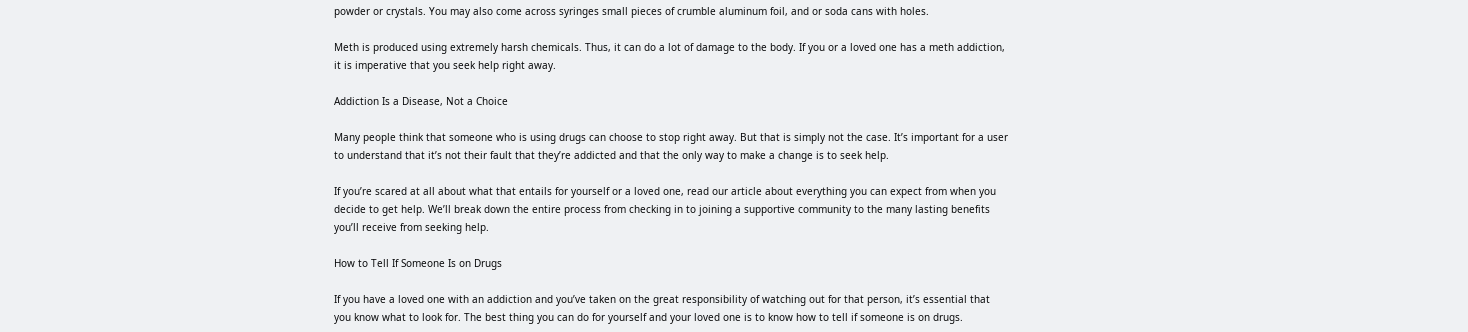powder or crystals. You may also come across syringes small pieces of crumble aluminum foil, and or soda cans with holes.

Meth is produced using extremely harsh chemicals. Thus, it can do a lot of damage to the body. If you or a loved one has a meth addiction, it is imperative that you seek help right away.

Addiction Is a Disease, Not a Choice

Many people think that someone who is using drugs can choose to stop right away. But that is simply not the case. It’s important for a user to understand that it’s not their fault that they’re addicted and that the only way to make a change is to seek help.

If you’re scared at all about what that entails for yourself or a loved one, read our article about everything you can expect from when you decide to get help. We’ll break down the entire process from checking in to joining a supportive community to the many lasting benefits you’ll receive from seeking help.

How to Tell If Someone Is on Drugs

If you have a loved one with an addiction and you’ve taken on the great responsibility of watching out for that person, it’s essential that you know what to look for. The best thing you can do for yourself and your loved one is to know how to tell if someone is on drugs.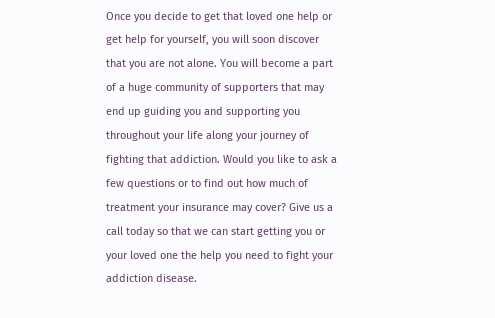Once you decide to get that loved one help or get help for yourself, you will soon discover that you are not alone. You will become a part of a huge community of supporters that may end up guiding you and supporting you throughout your life along your journey of fighting that addiction. Would you like to ask a few questions or to find out how much of treatment your insurance may cover? Give us a call today so that we can start getting you or your loved one the help you need to fight your addiction disease.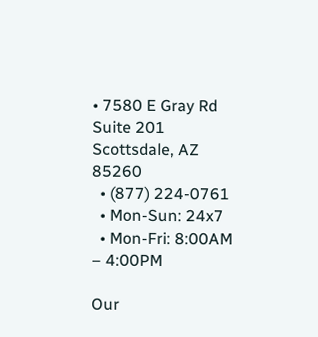• 7580 E Gray Rd Suite 201 Scottsdale, AZ 85260
  • (877) 224-0761
  • Mon-Sun: 24x7
  • Mon-Fri: 8:00AM – 4:00PM

Our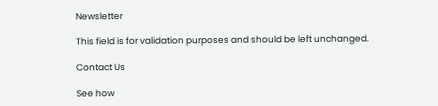Newsletter

This field is for validation purposes and should be left unchanged.

Contact Us

See how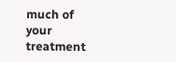much of your treatment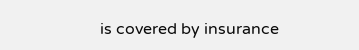is covered by insurance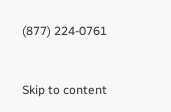(877) 224-0761


Skip to content